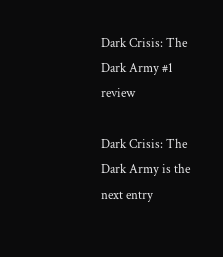Dark Crisis: The Dark Army #1 review

Dark Crisis: The Dark Army is the next entry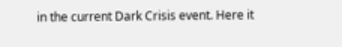in the current Dark Crisis event. Here it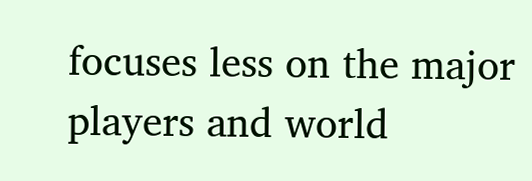focuses less on the major players and world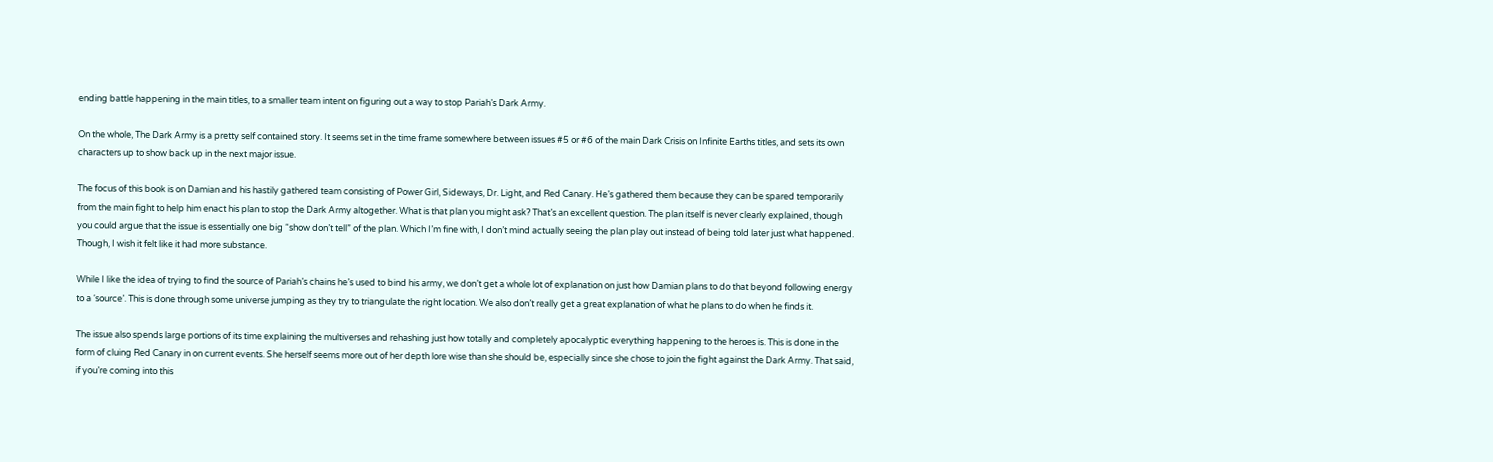ending battle happening in the main titles, to a smaller team intent on figuring out a way to stop Pariah’s Dark Army.

On the whole, The Dark Army is a pretty self contained story. It seems set in the time frame somewhere between issues #5 or #6 of the main Dark Crisis on Infinite Earths titles, and sets its own characters up to show back up in the next major issue.

The focus of this book is on Damian and his hastily gathered team consisting of Power Girl, Sideways, Dr. Light, and Red Canary. He’s gathered them because they can be spared temporarily from the main fight to help him enact his plan to stop the Dark Army altogether. What is that plan you might ask? That’s an excellent question. The plan itself is never clearly explained, though you could argue that the issue is essentially one big “show don’t tell” of the plan. Which I’m fine with, I don’t mind actually seeing the plan play out instead of being told later just what happened. Though, I wish it felt like it had more substance.

While I like the idea of trying to find the source of Pariah’s chains he’s used to bind his army, we don’t get a whole lot of explanation on just how Damian plans to do that beyond following energy to a ‘source’. This is done through some universe jumping as they try to triangulate the right location. We also don’t really get a great explanation of what he plans to do when he finds it.

The issue also spends large portions of its time explaining the multiverses and rehashing just how totally and completely apocalyptic everything happening to the heroes is. This is done in the form of cluing Red Canary in on current events. She herself seems more out of her depth lore wise than she should be, especially since she chose to join the fight against the Dark Army. That said, if you’re coming into this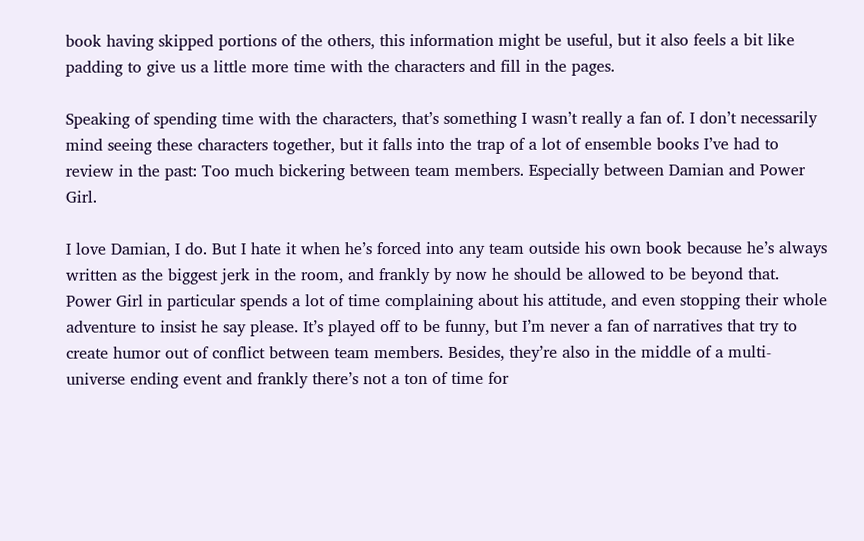book having skipped portions of the others, this information might be useful, but it also feels a bit like padding to give us a little more time with the characters and fill in the pages.

Speaking of spending time with the characters, that’s something I wasn’t really a fan of. I don’t necessarily mind seeing these characters together, but it falls into the trap of a lot of ensemble books I’ve had to review in the past: Too much bickering between team members. Especially between Damian and Power Girl.

I love Damian, I do. But I hate it when he’s forced into any team outside his own book because he’s always written as the biggest jerk in the room, and frankly by now he should be allowed to be beyond that. Power Girl in particular spends a lot of time complaining about his attitude, and even stopping their whole adventure to insist he say please. It’s played off to be funny, but I’m never a fan of narratives that try to create humor out of conflict between team members. Besides, they’re also in the middle of a multi-universe ending event and frankly there’s not a ton of time for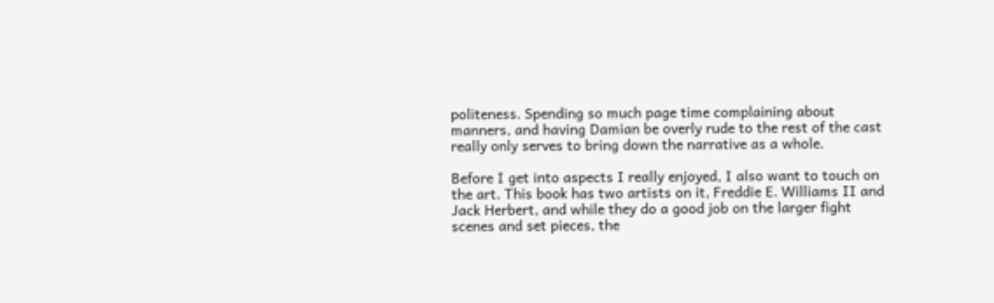politeness. Spending so much page time complaining about manners, and having Damian be overly rude to the rest of the cast really only serves to bring down the narrative as a whole.

Before I get into aspects I really enjoyed, I also want to touch on the art. This book has two artists on it, Freddie E. Williams II and Jack Herbert, and while they do a good job on the larger fight scenes and set pieces, the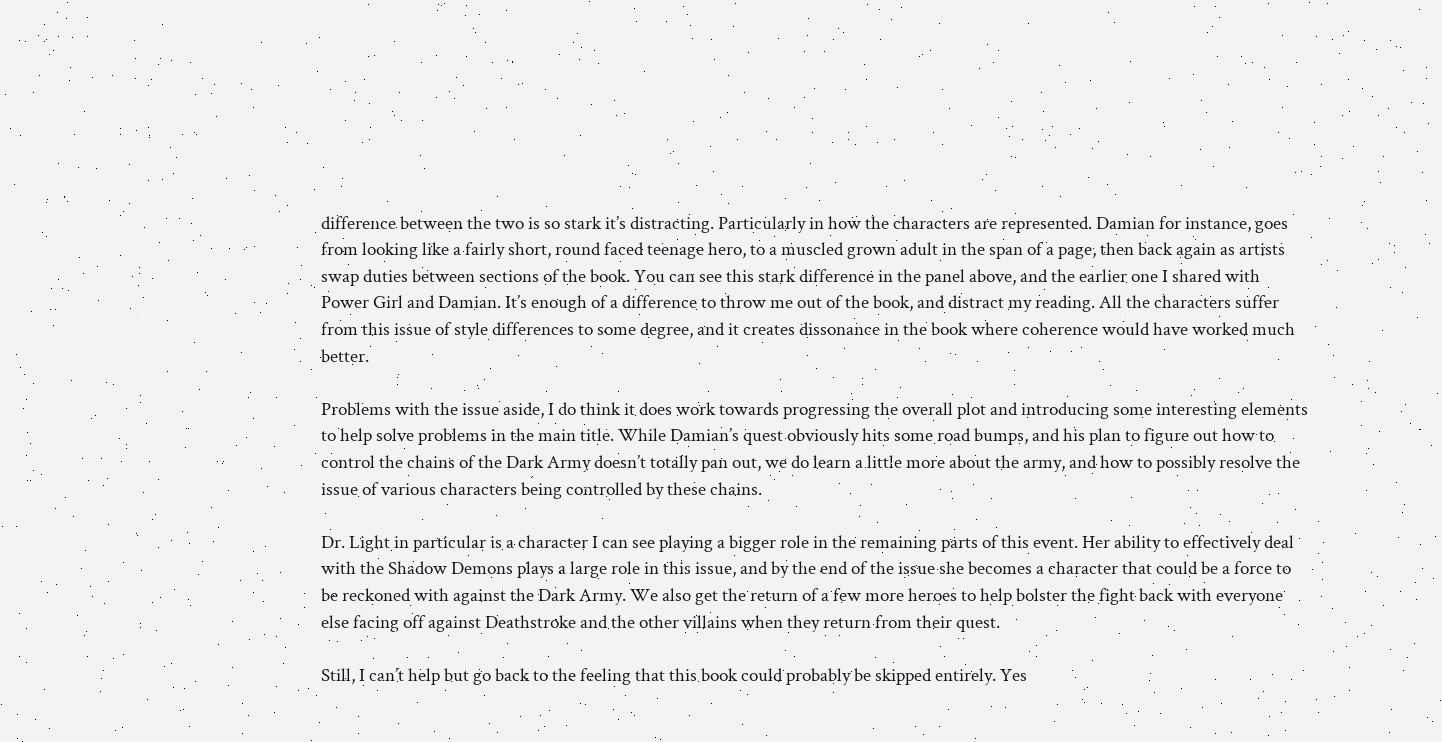difference between the two is so stark it’s distracting. Particularly in how the characters are represented. Damian for instance, goes from looking like a fairly short, round faced teenage hero, to a muscled grown adult in the span of a page, then back again as artists swap duties between sections of the book. You can see this stark difference in the panel above, and the earlier one I shared with Power Girl and Damian. It’s enough of a difference to throw me out of the book, and distract my reading. All the characters suffer from this issue of style differences to some degree, and it creates dissonance in the book where coherence would have worked much better.

Problems with the issue aside, I do think it does work towards progressing the overall plot and introducing some interesting elements to help solve problems in the main title. While Damian’s quest obviously hits some road bumps, and his plan to figure out how to control the chains of the Dark Army doesn’t totally pan out, we do learn a little more about the army, and how to possibly resolve the issue of various characters being controlled by these chains.

Dr. Light in particular is a character I can see playing a bigger role in the remaining parts of this event. Her ability to effectively deal with the Shadow Demons plays a large role in this issue, and by the end of the issue she becomes a character that could be a force to be reckoned with against the Dark Army. We also get the return of a few more heroes to help bolster the fight back with everyone else facing off against Deathstroke and the other villains when they return from their quest.

Still, I can’t help but go back to the feeling that this book could probably be skipped entirely. Yes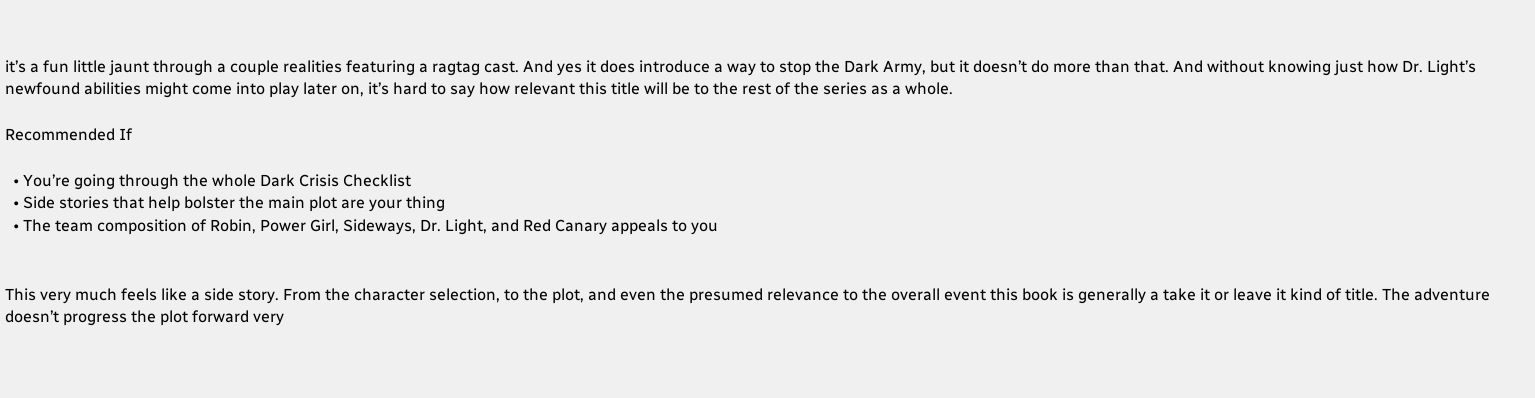it’s a fun little jaunt through a couple realities featuring a ragtag cast. And yes it does introduce a way to stop the Dark Army, but it doesn’t do more than that. And without knowing just how Dr. Light’s newfound abilities might come into play later on, it’s hard to say how relevant this title will be to the rest of the series as a whole.

Recommended If

  • You’re going through the whole Dark Crisis Checklist
  • Side stories that help bolster the main plot are your thing
  • The team composition of Robin, Power Girl, Sideways, Dr. Light, and Red Canary appeals to you


This very much feels like a side story. From the character selection, to the plot, and even the presumed relevance to the overall event this book is generally a take it or leave it kind of title. The adventure doesn’t progress the plot forward very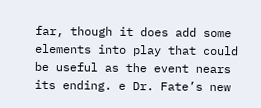far, though it does add some elements into play that could be useful as the event nears its ending. e Dr. Fate’s new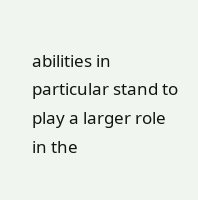abilities in particular stand to play a larger role in the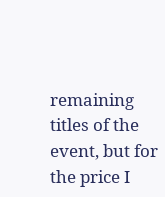remaining titles of the event, but for the price I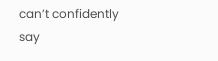can’t confidently say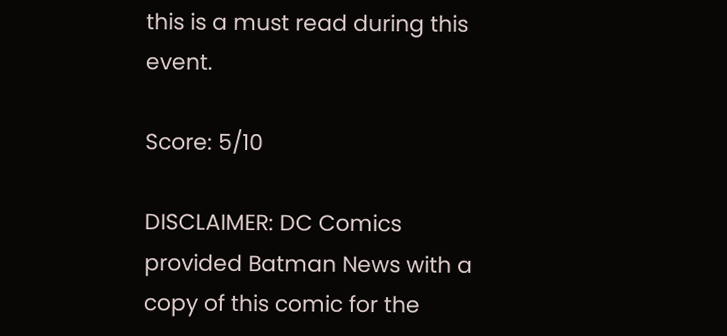this is a must read during this event.

Score: 5/10

DISCLAIMER: DC Comics provided Batman News with a copy of this comic for the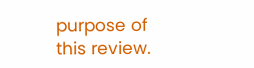purpose of this review.